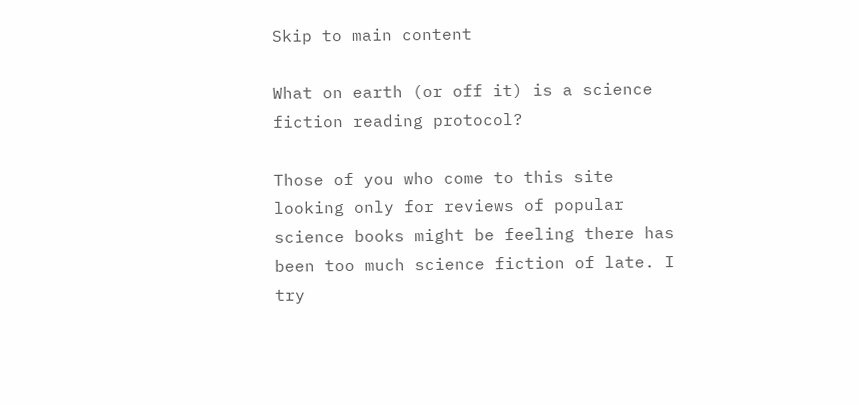Skip to main content

What on earth (or off it) is a science fiction reading protocol?

Those of you who come to this site looking only for reviews of popular science books might be feeling there has been too much science fiction of late. I try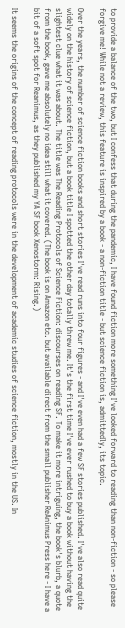to provide a balance of the two, but I confess that during the pandemic, I have found fiction more something I've looked forward to reading than non-fiction - so please forgive me! While not a review, this feature is inspired by a book - a non-fiction title - but science fiction is, admittedly, its topic.

Over the years, the number of science fiction books and short stories I've read runs into four figures - and I've even had a few SF stories published. I've also read quite widely on the history of science fiction, but a book title I spotted the other day totally threw me. It's the first time I've ever rushed to buy a book without having the slightest clue what it was about. The title was The Reading Protocols of Science Fiction: discourses on reading SF. To make it more intriguing, the book's blurb, a quote from the book, gave me absolutely no idea still what it covered. (The book is on Amazon etc. but available direct from the small publisher ReAnimus Press here - I have a bit of a soft spot for Reanimus, as they published my YA SF book Xenostorm: Rising.)

It seems the origins of the concept of reading protocols were in the development of academic studies of science fiction, mostly in the US. In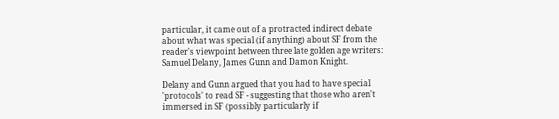particular, it came out of a protracted indirect debate about what was special (if anything) about SF from the reader's viewpoint between three late golden age writers: Samuel Delany, James Gunn and Damon Knight.

Delany and Gunn argued that you had to have special 'protocols' to read SF - suggesting that those who aren't immersed in SF (possibly particularly if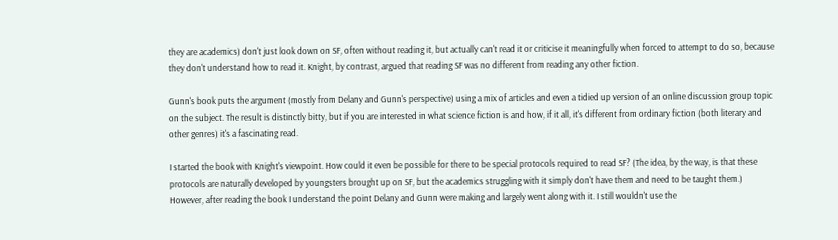they are academics) don't just look down on SF, often without reading it, but actually can't read it or criticise it meaningfully when forced to attempt to do so, because they don't understand how to read it. Knight, by contrast, argued that reading SF was no different from reading any other fiction.

Gunn's book puts the argument (mostly from Delany and Gunn's perspective) using a mix of articles and even a tidied up version of an online discussion group topic on the subject. The result is distinctly bitty, but if you are interested in what science fiction is and how, if it all, it's different from ordinary fiction (both literary and other genres) it's a fascinating read.

I started the book with Knight's viewpoint. How could it even be possible for there to be special protocols required to read SF? (The idea, by the way, is that these protocols are naturally developed by youngsters brought up on SF, but the academics struggling with it simply don't have them and need to be taught them.) However, after reading the book I understand the point Delany and Gunn were making and largely went along with it. I still wouldn't use the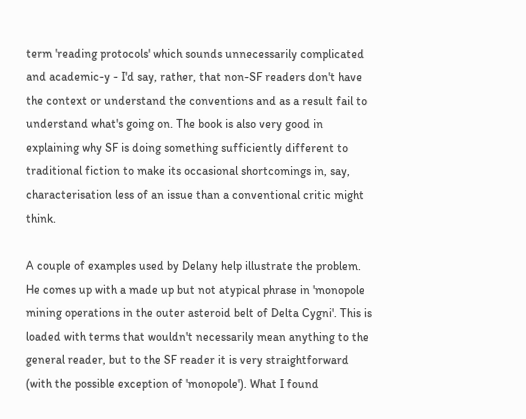term 'reading protocols' which sounds unnecessarily complicated and academic-y - I'd say, rather, that non-SF readers don't have the context or understand the conventions and as a result fail to understand what's going on. The book is also very good in explaining why SF is doing something sufficiently different to traditional fiction to make its occasional shortcomings in, say, characterisation less of an issue than a conventional critic might think.

A couple of examples used by Delany help illustrate the problem. He comes up with a made up but not atypical phrase in 'monopole mining operations in the outer asteroid belt of Delta Cygni'. This is loaded with terms that wouldn't necessarily mean anything to the general reader, but to the SF reader it is very straightforward (with the possible exception of 'monopole'). What I found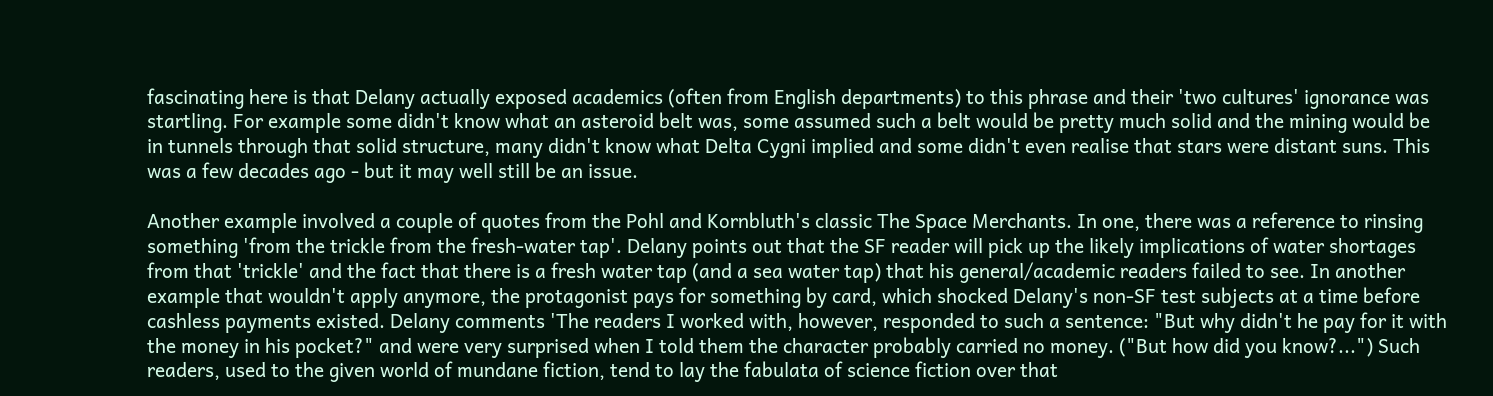fascinating here is that Delany actually exposed academics (often from English departments) to this phrase and their 'two cultures' ignorance was startling. For example some didn't know what an asteroid belt was, some assumed such a belt would be pretty much solid and the mining would be in tunnels through that solid structure, many didn't know what Delta Cygni implied and some didn't even realise that stars were distant suns. This was a few decades ago - but it may well still be an issue.

Another example involved a couple of quotes from the Pohl and Kornbluth's classic The Space Merchants. In one, there was a reference to rinsing something 'from the trickle from the fresh-water tap'. Delany points out that the SF reader will pick up the likely implications of water shortages from that 'trickle' and the fact that there is a fresh water tap (and a sea water tap) that his general/academic readers failed to see. In another example that wouldn't apply anymore, the protagonist pays for something by card, which shocked Delany's non-SF test subjects at a time before cashless payments existed. Delany comments 'The readers I worked with, however, responded to such a sentence: "But why didn't he pay for it with the money in his pocket?" and were very surprised when I told them the character probably carried no money. ("But how did you know?...") Such readers, used to the given world of mundane fiction, tend to lay the fabulata of science fiction over that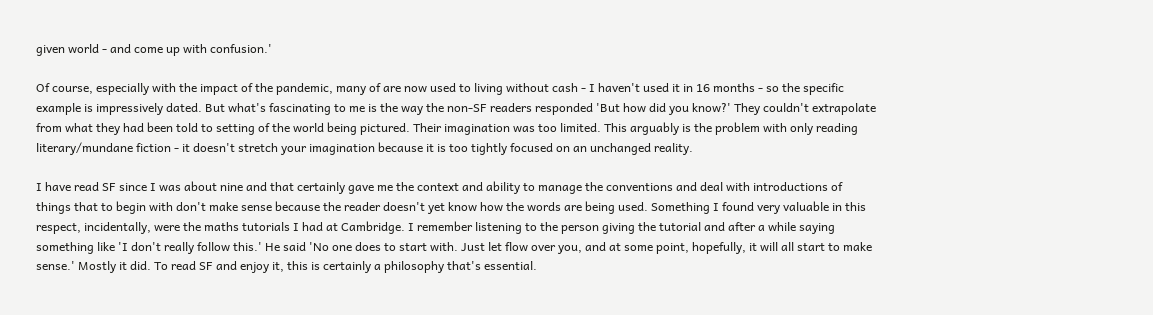given world - and come up with confusion.'

Of course, especially with the impact of the pandemic, many of are now used to living without cash - I haven't used it in 16 months - so the specific example is impressively dated. But what's fascinating to me is the way the non-SF readers responded 'But how did you know?' They couldn't extrapolate from what they had been told to setting of the world being pictured. Their imagination was too limited. This arguably is the problem with only reading literary/mundane fiction - it doesn't stretch your imagination because it is too tightly focused on an unchanged reality.

I have read SF since I was about nine and that certainly gave me the context and ability to manage the conventions and deal with introductions of things that to begin with don't make sense because the reader doesn't yet know how the words are being used. Something I found very valuable in this respect, incidentally, were the maths tutorials I had at Cambridge. I remember listening to the person giving the tutorial and after a while saying something like 'I don't really follow this.' He said 'No one does to start with. Just let flow over you, and at some point, hopefully, it will all start to make sense.' Mostly it did. To read SF and enjoy it, this is certainly a philosophy that's essential.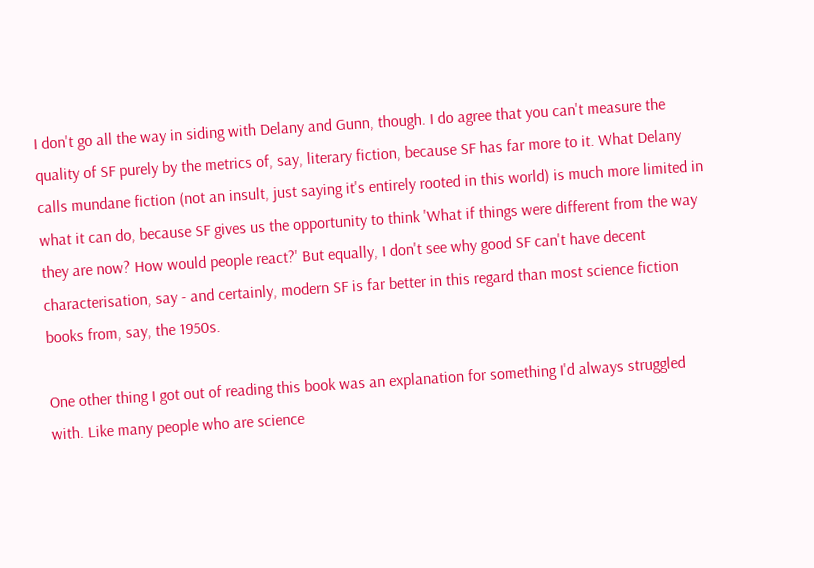I don't go all the way in siding with Delany and Gunn, though. I do agree that you can't measure the quality of SF purely by the metrics of, say, literary fiction, because SF has far more to it. What Delany calls mundane fiction (not an insult, just saying it's entirely rooted in this world) is much more limited in what it can do, because SF gives us the opportunity to think 'What if things were different from the way they are now? How would people react?' But equally, I don't see why good SF can't have decent characterisation, say - and certainly, modern SF is far better in this regard than most science fiction books from, say, the 1950s.

One other thing I got out of reading this book was an explanation for something I'd always struggled with. Like many people who are science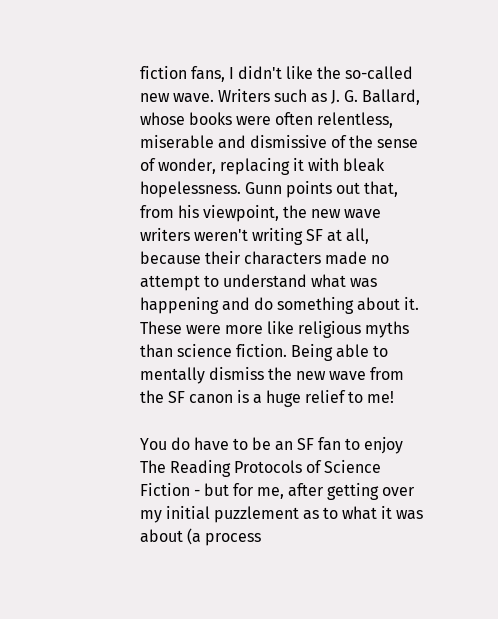fiction fans, I didn't like the so-called new wave. Writers such as J. G. Ballard, whose books were often relentless, miserable and dismissive of the sense of wonder, replacing it with bleak hopelessness. Gunn points out that, from his viewpoint, the new wave writers weren't writing SF at all, because their characters made no attempt to understand what was happening and do something about it. These were more like religious myths than science fiction. Being able to mentally dismiss the new wave from the SF canon is a huge relief to me!

You do have to be an SF fan to enjoy The Reading Protocols of Science Fiction - but for me, after getting over my initial puzzlement as to what it was about (a process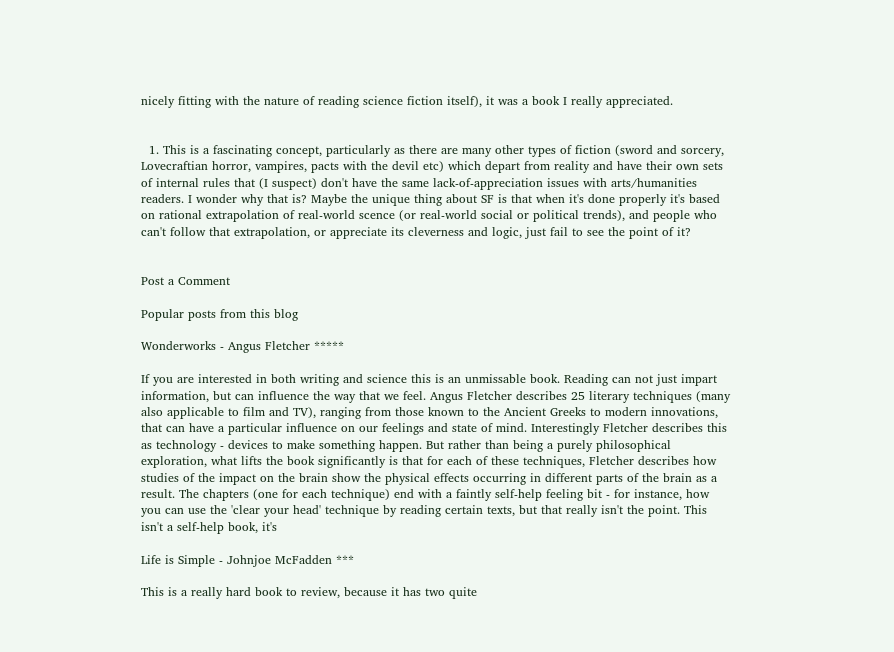nicely fitting with the nature of reading science fiction itself), it was a book I really appreciated.


  1. This is a fascinating concept, particularly as there are many other types of fiction (sword and sorcery, Lovecraftian horror, vampires, pacts with the devil etc) which depart from reality and have their own sets of internal rules that (I suspect) don't have the same lack-of-appreciation issues with arts/humanities readers. I wonder why that is? Maybe the unique thing about SF is that when it's done properly it's based on rational extrapolation of real-world scence (or real-world social or political trends), and people who can't follow that extrapolation, or appreciate its cleverness and logic, just fail to see the point of it?


Post a Comment

Popular posts from this blog

Wonderworks - Angus Fletcher *****

If you are interested in both writing and science this is an unmissable book. Reading can not just impart information, but can influence the way that we feel. Angus Fletcher describes 25 literary techniques (many also applicable to film and TV), ranging from those known to the Ancient Greeks to modern innovations, that can have a particular influence on our feelings and state of mind. Interestingly Fletcher describes this as technology - devices to make something happen. But rather than being a purely philosophical exploration, what lifts the book significantly is that for each of these techniques, Fletcher describes how studies of the impact on the brain show the physical effects occurring in different parts of the brain as a result. The chapters (one for each technique) end with a faintly self-help feeling bit - for instance, how you can use the 'clear your head' technique by reading certain texts, but that really isn't the point. This isn't a self-help book, it's

Life is Simple - Johnjoe McFadden ***

This is a really hard book to review, because it has two quite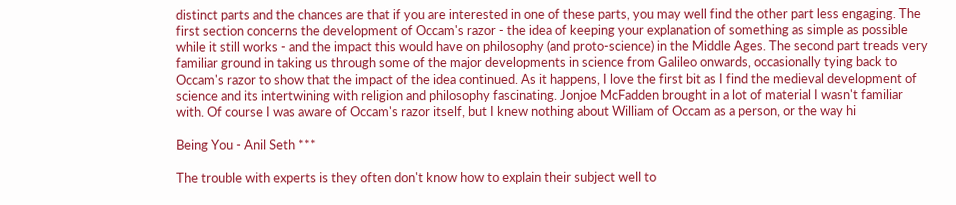distinct parts and the chances are that if you are interested in one of these parts, you may well find the other part less engaging. The first section concerns the development of Occam's razor - the idea of keeping your explanation of something as simple as possible while it still works - and the impact this would have on philosophy (and proto-science) in the Middle Ages. The second part treads very familiar ground in taking us through some of the major developments in science from Galileo onwards, occasionally tying back to Occam's razor to show that the impact of the idea continued. As it happens, I love the first bit as I find the medieval development of science and its intertwining with religion and philosophy fascinating. Jonjoe McFadden brought in a lot of material I wasn't familiar with. Of course I was aware of Occam's razor itself, but I knew nothing about William of Occam as a person, or the way hi

Being You - Anil Seth ***

The trouble with experts is they often don't know how to explain their subject well to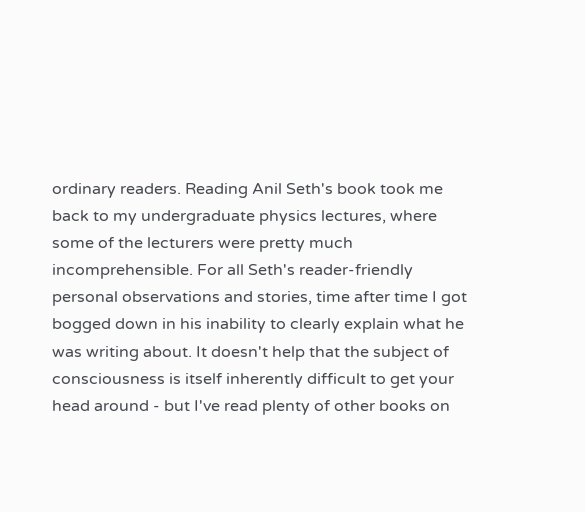ordinary readers. Reading Anil Seth's book took me back to my undergraduate physics lectures, where some of the lecturers were pretty much incomprehensible. For all Seth's reader-friendly personal observations and stories, time after time I got bogged down in his inability to clearly explain what he was writing about. It doesn't help that the subject of consciousness is itself inherently difficult to get your head around - but I've read plenty of other books on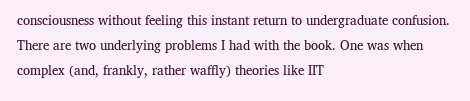consciousness without feeling this instant return to undergraduate confusion. There are two underlying problems I had with the book. One was when complex (and, frankly, rather waffly) theories like IIT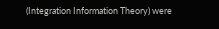(Integration Information Theory) were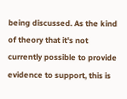being discussed. As the kind of theory that it's not currently possible to provide evidence to support, this is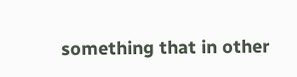something that in other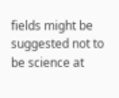fields might be suggested not to be science at